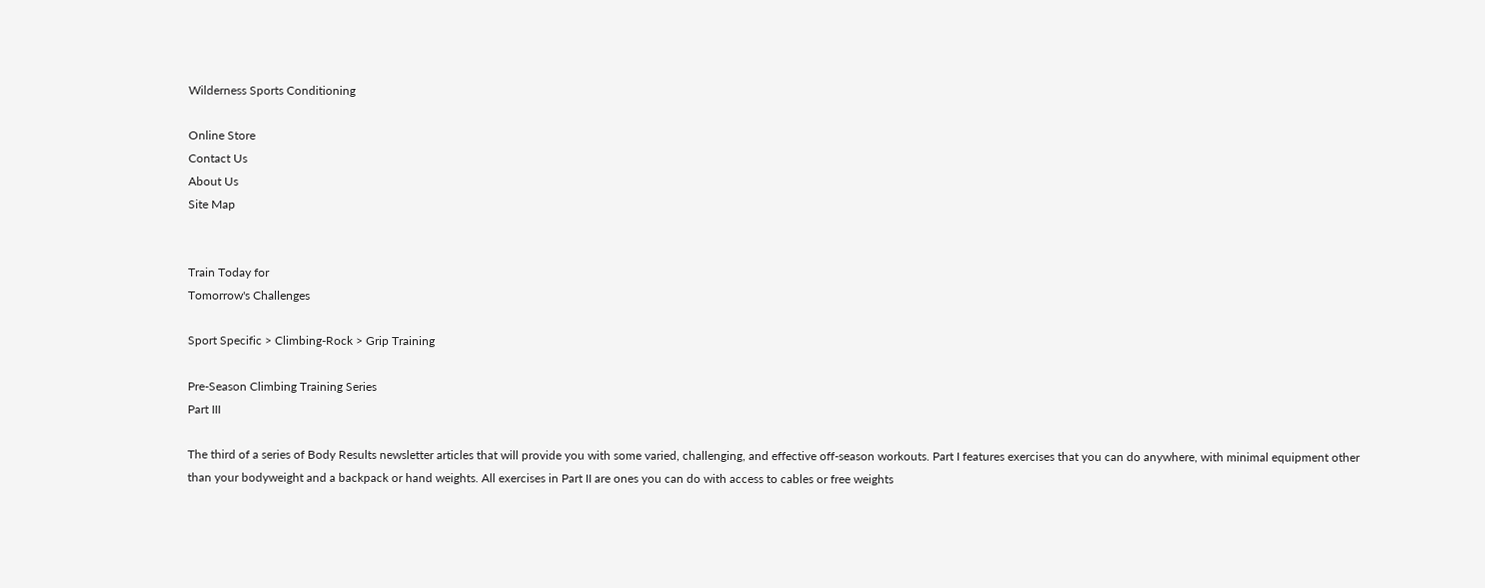Wilderness Sports Conditioning

Online Store
Contact Us
About Us
Site Map


Train Today for
Tomorrow's Challenges

Sport Specific > Climbing-Rock > Grip Training

Pre-Season Climbing Training Series
Part III

The third of a series of Body Results newsletter articles that will provide you with some varied, challenging, and effective off-season workouts. Part I features exercises that you can do anywhere, with minimal equipment other than your bodyweight and a backpack or hand weights. All exercises in Part II are ones you can do with access to cables or free weights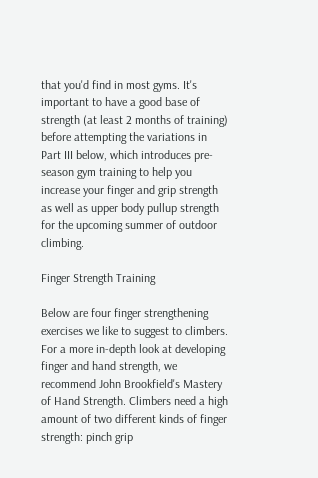that you'd find in most gyms. It's important to have a good base of strength (at least 2 months of training) before attempting the variations in Part III below, which introduces pre-season gym training to help you increase your finger and grip strength as well as upper body pullup strength for the upcoming summer of outdoor climbing.

Finger Strength Training

Below are four finger strengthening exercises we like to suggest to climbers. For a more in-depth look at developing finger and hand strength, we recommend John Brookfield's Mastery of Hand Strength. Climbers need a high amount of two different kinds of finger strength: pinch grip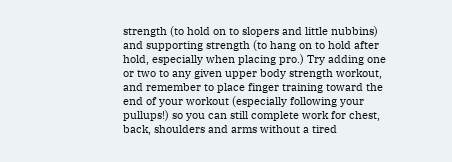strength (to hold on to slopers and little nubbins) and supporting strength (to hang on to hold after hold, especially when placing pro.) Try adding one or two to any given upper body strength workout, and remember to place finger training toward the end of your workout (especially following your pullups!) so you can still complete work for chest, back, shoulders and arms without a tired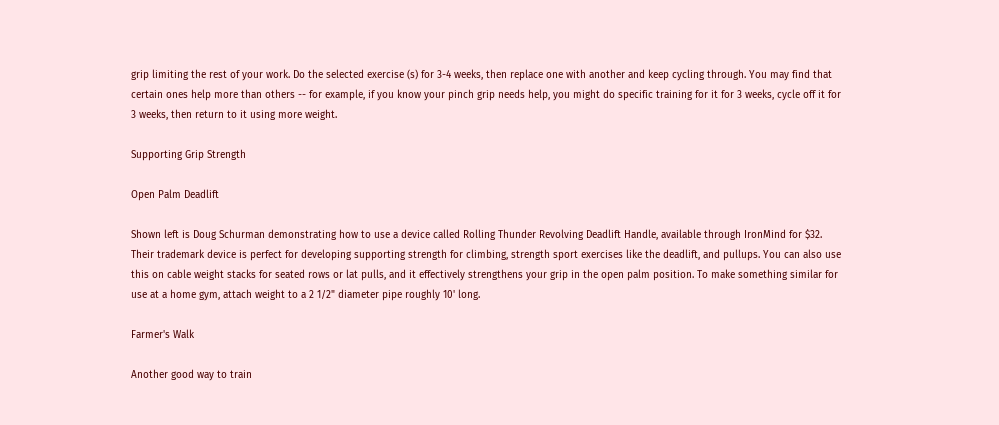grip limiting the rest of your work. Do the selected exercise (s) for 3-4 weeks, then replace one with another and keep cycling through. You may find that certain ones help more than others -- for example, if you know your pinch grip needs help, you might do specific training for it for 3 weeks, cycle off it for 3 weeks, then return to it using more weight.

Supporting Grip Strength

Open Palm Deadlift

Shown left is Doug Schurman demonstrating how to use a device called Rolling Thunder Revolving Deadlift Handle, available through IronMind for $32. Their trademark device is perfect for developing supporting strength for climbing, strength sport exercises like the deadlift, and pullups. You can also use this on cable weight stacks for seated rows or lat pulls, and it effectively strengthens your grip in the open palm position. To make something similar for use at a home gym, attach weight to a 2 1/2" diameter pipe roughly 10' long.

Farmer's Walk

Another good way to train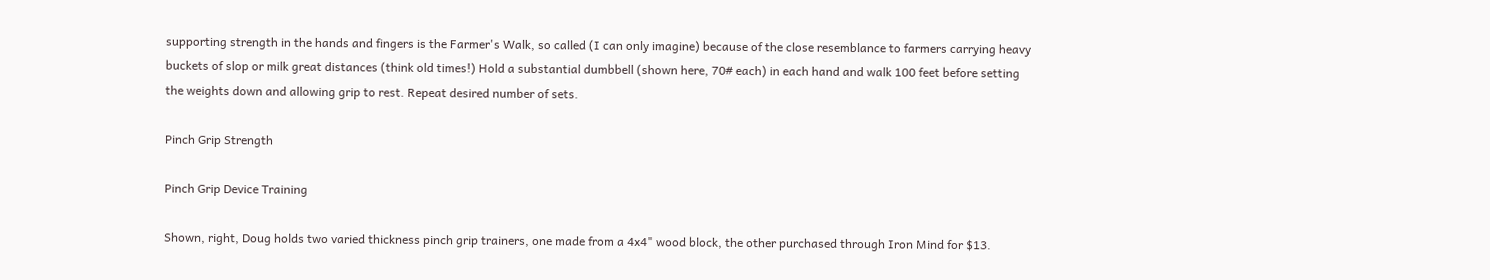supporting strength in the hands and fingers is the Farmer's Walk, so called (I can only imagine) because of the close resemblance to farmers carrying heavy buckets of slop or milk great distances (think old times!) Hold a substantial dumbbell (shown here, 70# each) in each hand and walk 100 feet before setting the weights down and allowing grip to rest. Repeat desired number of sets.

Pinch Grip Strength

Pinch Grip Device Training

Shown, right, Doug holds two varied thickness pinch grip trainers, one made from a 4x4" wood block, the other purchased through Iron Mind for $13.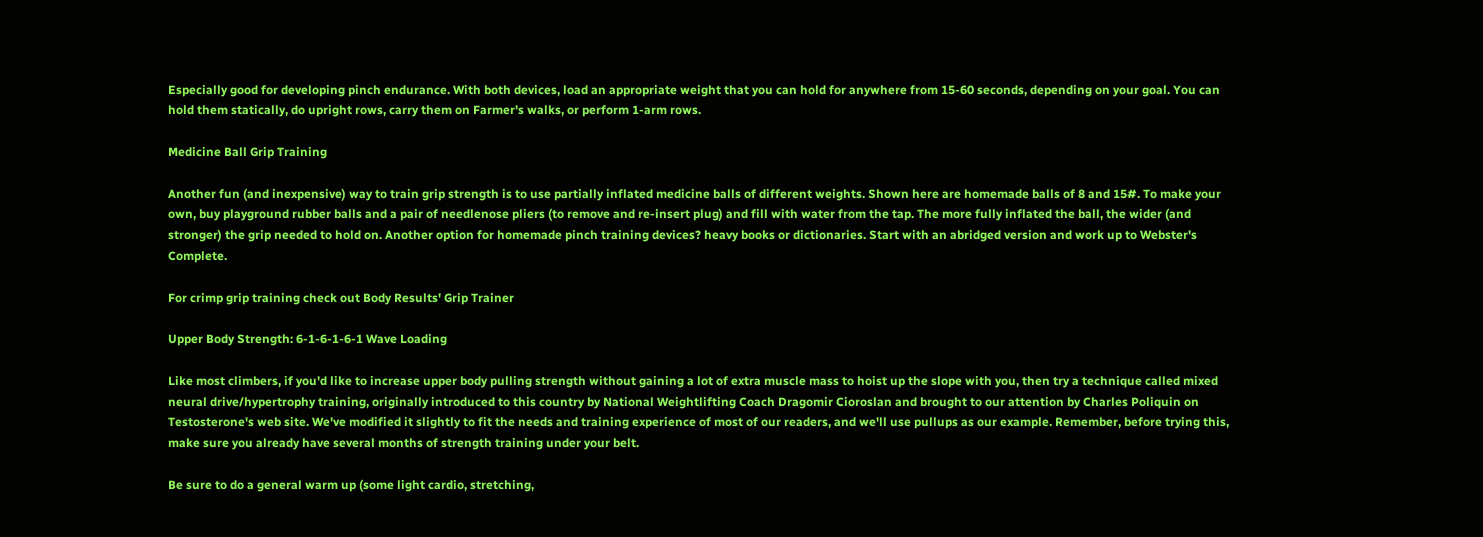Especially good for developing pinch endurance. With both devices, load an appropriate weight that you can hold for anywhere from 15-60 seconds, depending on your goal. You can hold them statically, do upright rows, carry them on Farmer's walks, or perform 1-arm rows.

Medicine Ball Grip Training

Another fun (and inexpensive) way to train grip strength is to use partially inflated medicine balls of different weights. Shown here are homemade balls of 8 and 15#. To make your own, buy playground rubber balls and a pair of needlenose pliers (to remove and re-insert plug) and fill with water from the tap. The more fully inflated the ball, the wider (and stronger) the grip needed to hold on. Another option for homemade pinch training devices? heavy books or dictionaries. Start with an abridged version and work up to Webster's Complete.

For crimp grip training check out Body Results' Grip Trainer

Upper Body Strength: 6-1-6-1-6-1 Wave Loading

Like most climbers, if you'd like to increase upper body pulling strength without gaining a lot of extra muscle mass to hoist up the slope with you, then try a technique called mixed neural drive/hypertrophy training, originally introduced to this country by National Weightlifting Coach Dragomir Cioroslan and brought to our attention by Charles Poliquin on Testosterone's web site. We've modified it slightly to fit the needs and training experience of most of our readers, and we'll use pullups as our example. Remember, before trying this, make sure you already have several months of strength training under your belt.

Be sure to do a general warm up (some light cardio, stretching,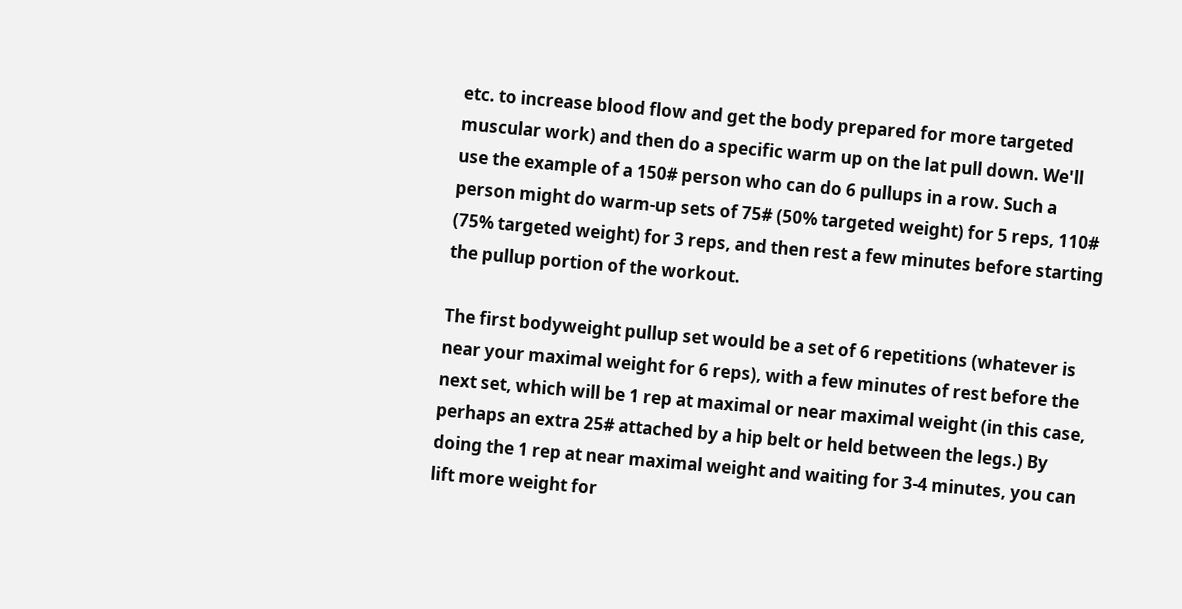etc. to increase blood flow and get the body prepared for more targeted muscular work) and then do a specific warm up on the lat pull down. We'll use the example of a 150# person who can do 6 pullups in a row. Such a person might do warm-up sets of 75# (50% targeted weight) for 5 reps, 110# (75% targeted weight) for 3 reps, and then rest a few minutes before starting the pullup portion of the workout.

The first bodyweight pullup set would be a set of 6 repetitions (whatever is near your maximal weight for 6 reps), with a few minutes of rest before the next set, which will be 1 rep at maximal or near maximal weight (in this case, perhaps an extra 25# attached by a hip belt or held between the legs.) By doing the 1 rep at near maximal weight and waiting for 3-4 minutes, you can lift more weight for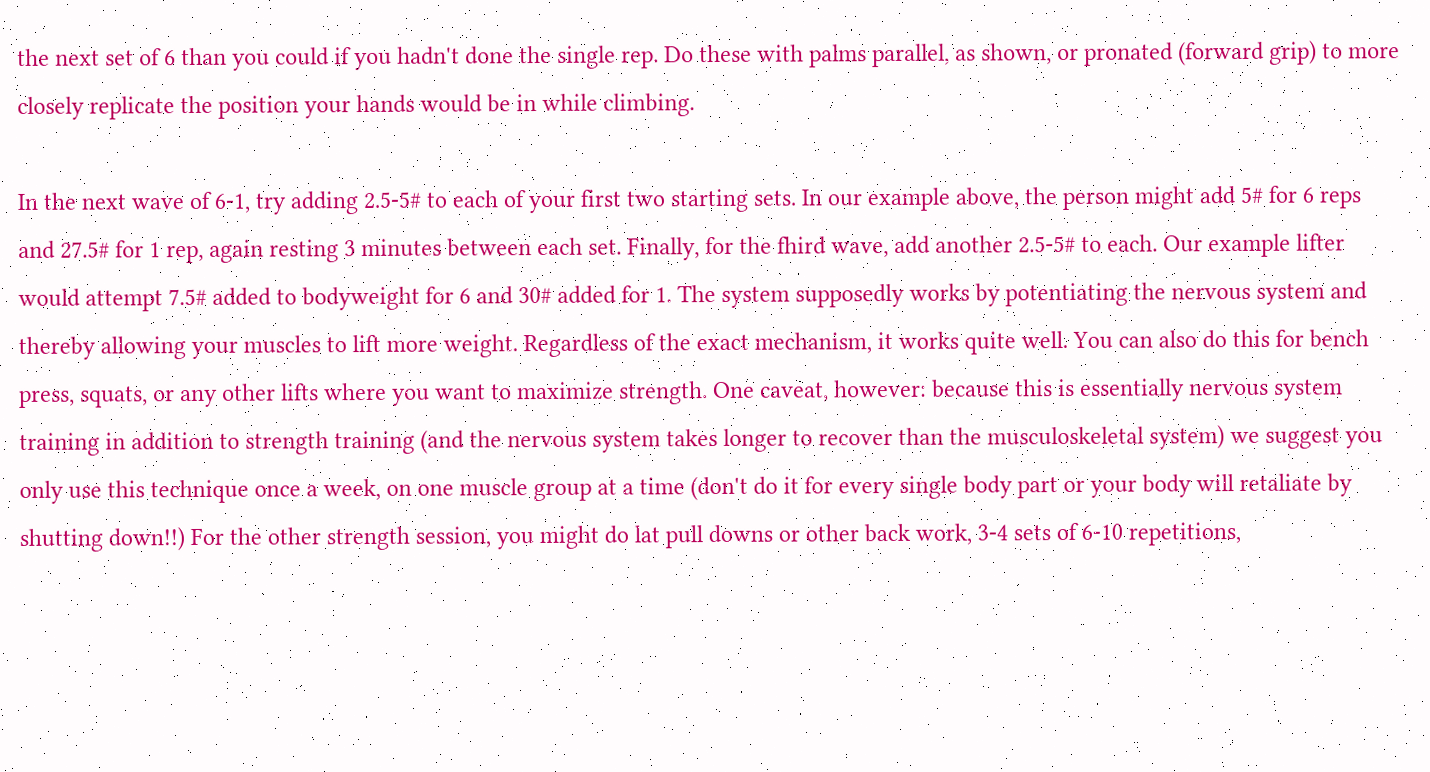the next set of 6 than you could if you hadn't done the single rep. Do these with palms parallel, as shown, or pronated (forward grip) to more closely replicate the position your hands would be in while climbing.

In the next wave of 6-1, try adding 2.5-5# to each of your first two starting sets. In our example above, the person might add 5# for 6 reps and 27.5# for 1 rep, again resting 3 minutes between each set. Finally, for the fhird wave, add another 2.5-5# to each. Our example lifter would attempt 7.5# added to bodyweight for 6 and 30# added for 1. The system supposedly works by potentiating the nervous system and thereby allowing your muscles to lift more weight. Regardless of the exact mechanism, it works quite well. You can also do this for bench press, squats, or any other lifts where you want to maximize strength. One caveat, however: because this is essentially nervous system training in addition to strength training (and the nervous system takes longer to recover than the musculoskeletal system) we suggest you only use this technique once a week, on one muscle group at a time (don't do it for every single body part or your body will retaliate by shutting down!!) For the other strength session, you might do lat pull downs or other back work, 3-4 sets of 6-10 repetitions,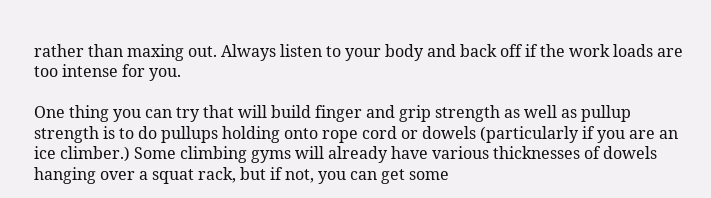rather than maxing out. Always listen to your body and back off if the work loads are too intense for you.

One thing you can try that will build finger and grip strength as well as pullup strength is to do pullups holding onto rope cord or dowels (particularly if you are an ice climber.) Some climbing gyms will already have various thicknesses of dowels hanging over a squat rack, but if not, you can get some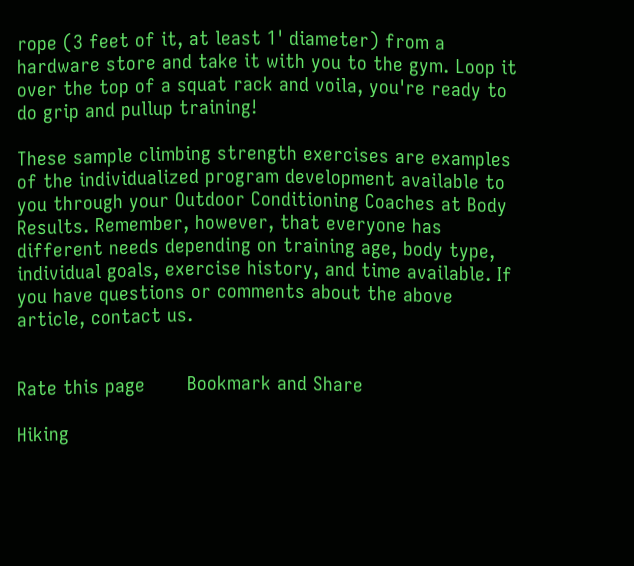rope (3 feet of it, at least 1' diameter) from a hardware store and take it with you to the gym. Loop it over the top of a squat rack and voila, you're ready to do grip and pullup training!

These sample climbing strength exercises are examples of the individualized program development available to you through your Outdoor Conditioning Coaches at Body Results. Remember, however, that everyone has different needs depending on training age, body type, individual goals, exercise history, and time available. If you have questions or comments about the above article, contact us.


Rate this page       Bookmark and Share

Hiking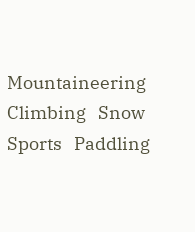Mountaineering   Climbing   Snow Sports   Paddling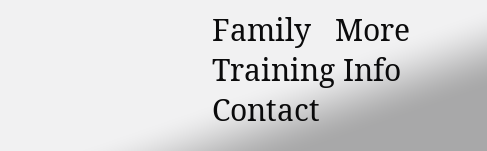Family   More Training Info   Contact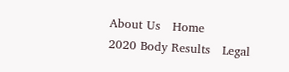About Us   Home
2020 Body Results   Legal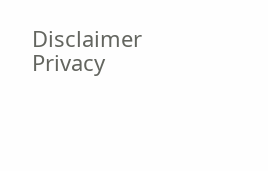Disclaimer   Privacy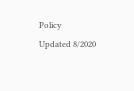Policy   Updated 8/2020